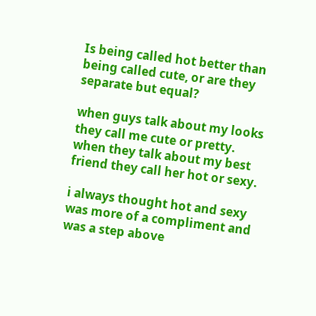Is being called hot better than being called cute, or are they separate but equal?

when guys talk about my looks they call me cute or pretty. when they talk about my best friend they call her hot or sexy.

i always thought hot and sexy was more of a compliment and was a step above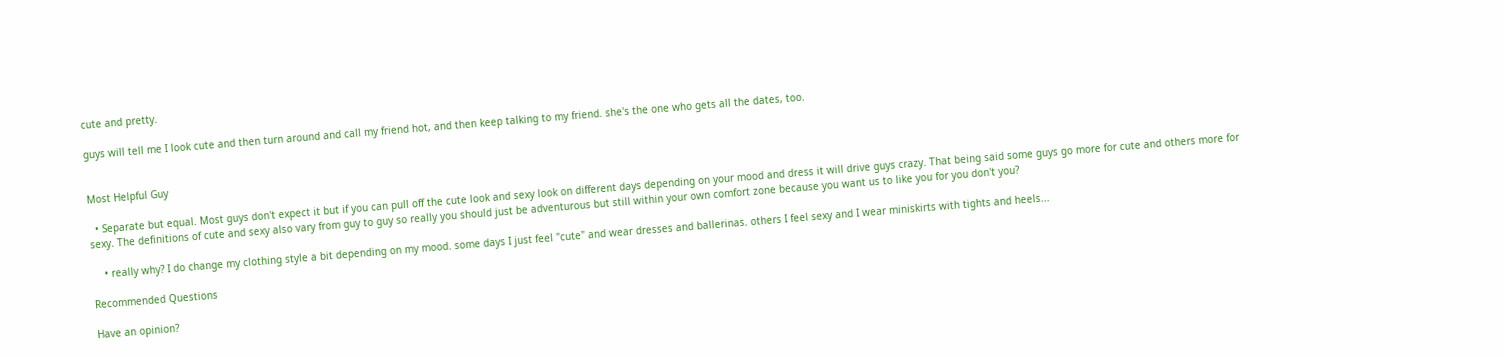cute and pretty.

guys will tell me I look cute and then turn around and call my friend hot, and then keep talking to my friend. she's the one who gets all the dates, too.


Most Helpful Guy

  • Separate but equal. Most guys don't expect it but if you can pull off the cute look and sexy look on different days depending on your mood and dress it will drive guys crazy. That being said some guys go more for cute and others more for sexy. The definitions of cute and sexy also vary from guy to guy so really you should just be adventurous but still within your own comfort zone because you want us to like you for you don't you?

    • really why? I do change my clothing style a bit depending on my mood. some days I just feel "cute" and wear dresses and ballerinas. others I feel sexy and I wear miniskirts with tights and heels...

Recommended Questions

Have an opinion?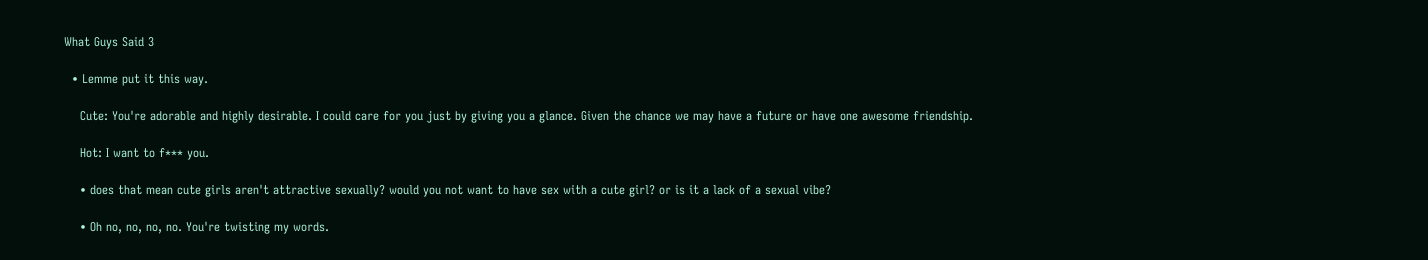What Guys Said 3

  • Lemme put it this way.

    Cute: You're adorable and highly desirable. I could care for you just by giving you a glance. Given the chance we may have a future or have one awesome friendship.

    Hot: I want to f*** you.

    • does that mean cute girls aren't attractive sexually? would you not want to have sex with a cute girl? or is it a lack of a sexual vibe?

    • Oh no, no, no, no. You're twisting my words.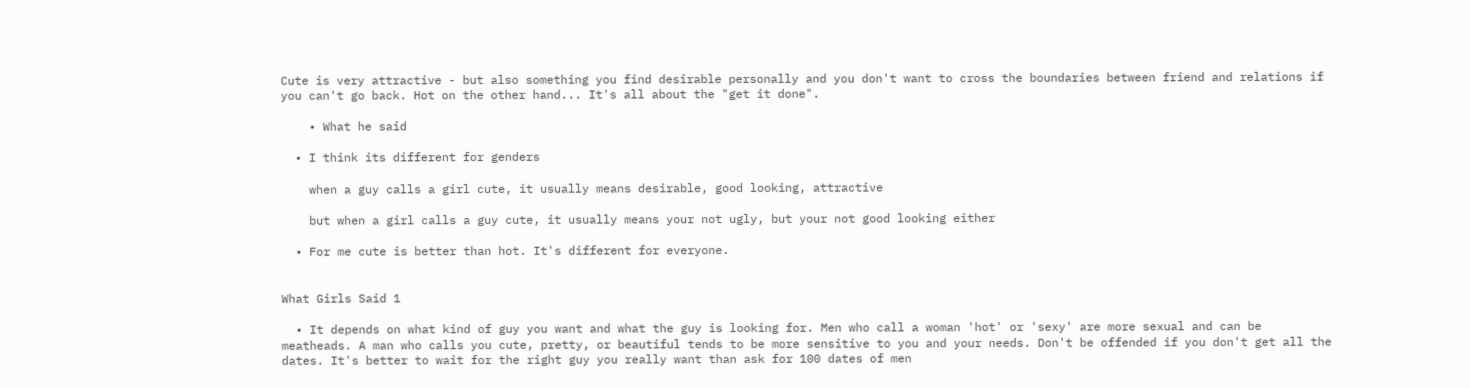Cute is very attractive - but also something you find desirable personally and you don't want to cross the boundaries between friend and relations if you can't go back. Hot on the other hand... It's all about the "get it done".

    • What he said

  • I think its different for genders

    when a guy calls a girl cute, it usually means desirable, good looking, attractive

    but when a girl calls a guy cute, it usually means your not ugly, but your not good looking either

  • For me cute is better than hot. It's different for everyone.


What Girls Said 1

  • It depends on what kind of guy you want and what the guy is looking for. Men who call a woman 'hot' or 'sexy' are more sexual and can be meatheads. A man who calls you cute, pretty, or beautiful tends to be more sensitive to you and your needs. Don't be offended if you don't get all the dates. It's better to wait for the right guy you really want than ask for 100 dates of men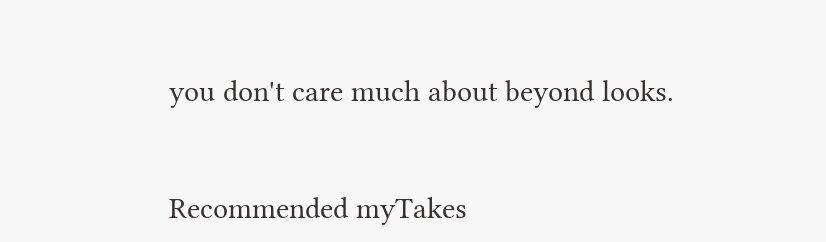you don't care much about beyond looks.


Recommended myTakes